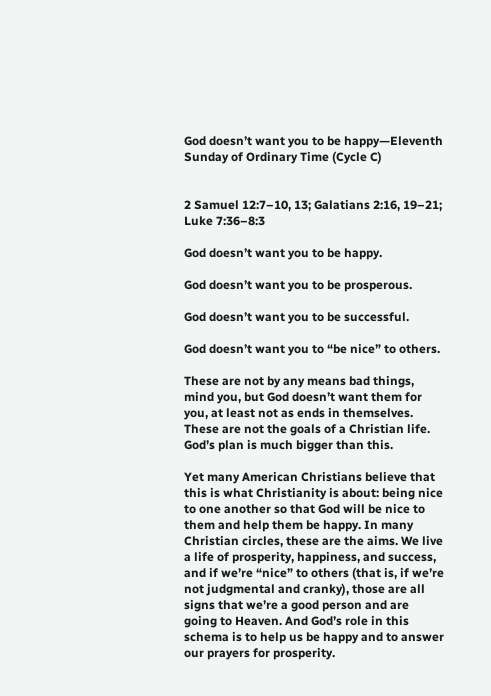God doesn’t want you to be happy—Eleventh Sunday of Ordinary Time (Cycle C)


2 Samuel 12:7–10, 13; Galatians 2:16, 19–21; Luke 7:36–8:3

God doesn’t want you to be happy.

God doesn’t want you to be prosperous.

God doesn’t want you to be successful.

God doesn’t want you to “be nice” to others.

These are not by any means bad things, mind you, but God doesn’t want them for you, at least not as ends in themselves. These are not the goals of a Christian life. God’s plan is much bigger than this.

Yet many American Christians believe that this is what Christianity is about: being nice to one another so that God will be nice to them and help them be happy. In many Christian circles, these are the aims. We live a life of prosperity, happiness, and success, and if we’re “nice” to others (that is, if we’re not judgmental and cranky), those are all signs that we’re a good person and are going to Heaven. And God’s role in this schema is to help us be happy and to answer our prayers for prosperity.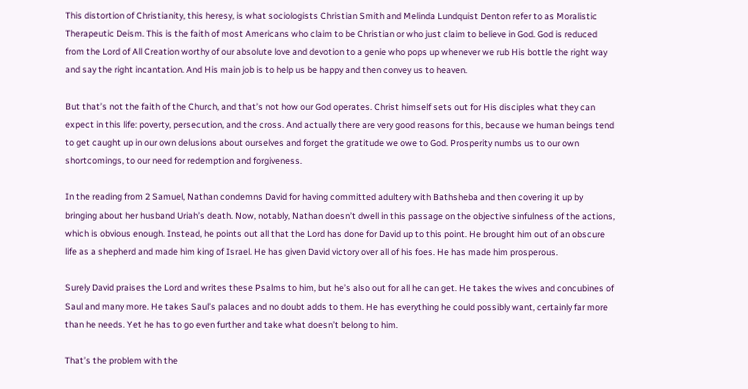This distortion of Christianity, this heresy, is what sociologists Christian Smith and Melinda Lundquist Denton refer to as Moralistic Therapeutic Deism. This is the faith of most Americans who claim to be Christian or who just claim to believe in God. God is reduced from the Lord of All Creation worthy of our absolute love and devotion to a genie who pops up whenever we rub His bottle the right way and say the right incantation. And His main job is to help us be happy and then convey us to heaven.

But that’s not the faith of the Church, and that’s not how our God operates. Christ himself sets out for His disciples what they can expect in this life: poverty, persecution, and the cross. And actually there are very good reasons for this, because we human beings tend to get caught up in our own delusions about ourselves and forget the gratitude we owe to God. Prosperity numbs us to our own shortcomings, to our need for redemption and forgiveness.

In the reading from 2 Samuel, Nathan condemns David for having committed adultery with Bathsheba and then covering it up by bringing about her husband Uriah’s death. Now, notably, Nathan doesn’t dwell in this passage on the objective sinfulness of the actions, which is obvious enough. Instead, he points out all that the Lord has done for David up to this point. He brought him out of an obscure life as a shepherd and made him king of Israel. He has given David victory over all of his foes. He has made him prosperous.

Surely David praises the Lord and writes these Psalms to him, but he’s also out for all he can get. He takes the wives and concubines of Saul and many more. He takes Saul’s palaces and no doubt adds to them. He has everything he could possibly want, certainly far more than he needs. Yet he has to go even further and take what doesn’t belong to him.

That’s the problem with the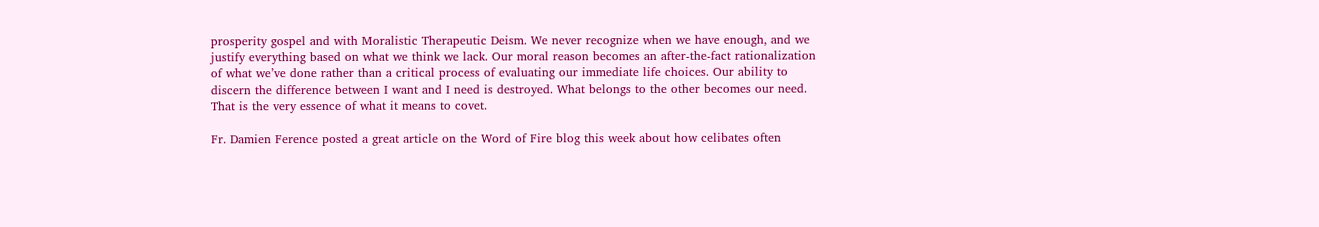prosperity gospel and with Moralistic Therapeutic Deism. We never recognize when we have enough, and we justify everything based on what we think we lack. Our moral reason becomes an after-the-fact rationalization of what we’ve done rather than a critical process of evaluating our immediate life choices. Our ability to discern the difference between I want and I need is destroyed. What belongs to the other becomes our need. That is the very essence of what it means to covet.

Fr. Damien Ference posted a great article on the Word of Fire blog this week about how celibates often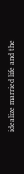idealize married life and the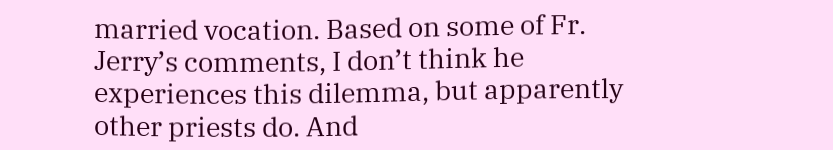married vocation. Based on some of Fr. Jerry’s comments, I don’t think he experiences this dilemma, but apparently other priests do. And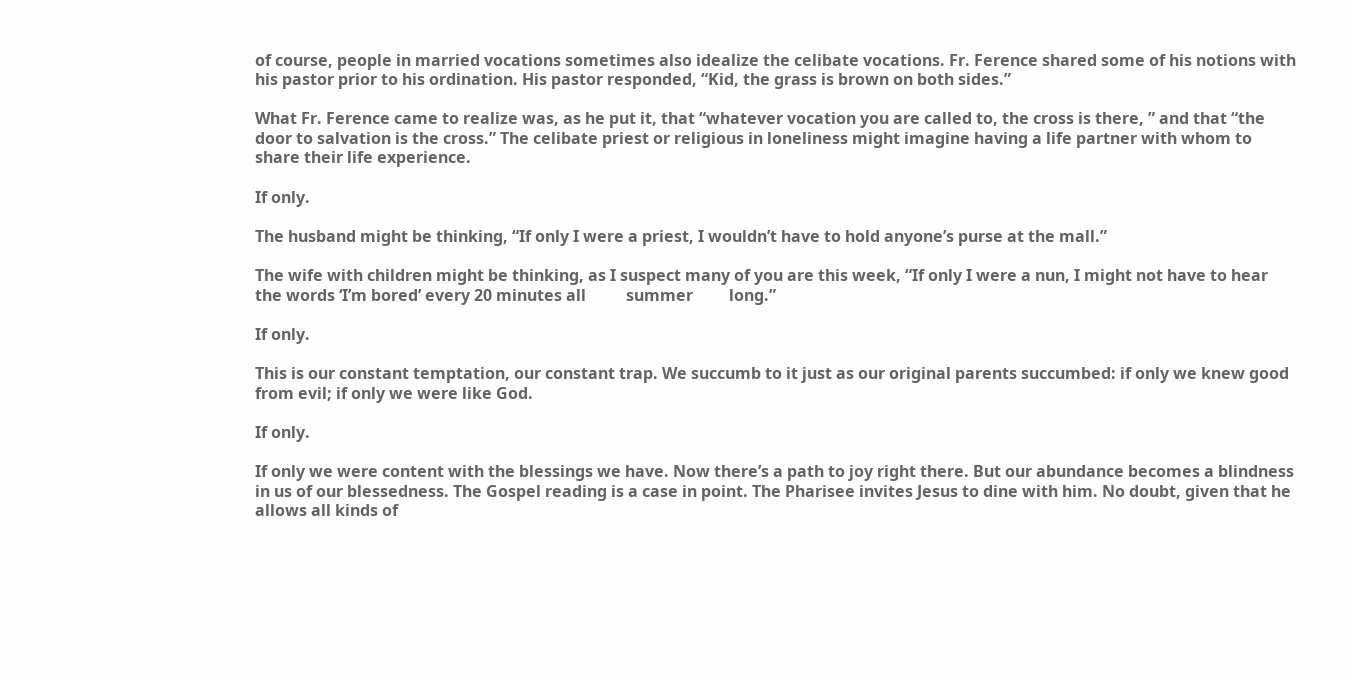of course, people in married vocations sometimes also idealize the celibate vocations. Fr. Ference shared some of his notions with his pastor prior to his ordination. His pastor responded, “Kid, the grass is brown on both sides.”

What Fr. Ference came to realize was, as he put it, that “whatever vocation you are called to, the cross is there, ” and that “the door to salvation is the cross.” The celibate priest or religious in loneliness might imagine having a life partner with whom to share their life experience.

If only.

The husband might be thinking, “If only I were a priest, I wouldn’t have to hold anyone’s purse at the mall.”

The wife with children might be thinking, as I suspect many of you are this week, “If only I were a nun, I might not have to hear the words ‘I’m bored’ every 20 minutes all          summer         long.”

If only.

This is our constant temptation, our constant trap. We succumb to it just as our original parents succumbed: if only we knew good from evil; if only we were like God.

If only.

If only we were content with the blessings we have. Now there’s a path to joy right there. But our abundance becomes a blindness in us of our blessedness. The Gospel reading is a case in point. The Pharisee invites Jesus to dine with him. No doubt, given that he allows all kinds of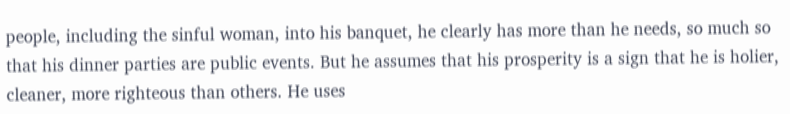people, including the sinful woman, into his banquet, he clearly has more than he needs, so much so that his dinner parties are public events. But he assumes that his prosperity is a sign that he is holier, cleaner, more righteous than others. He uses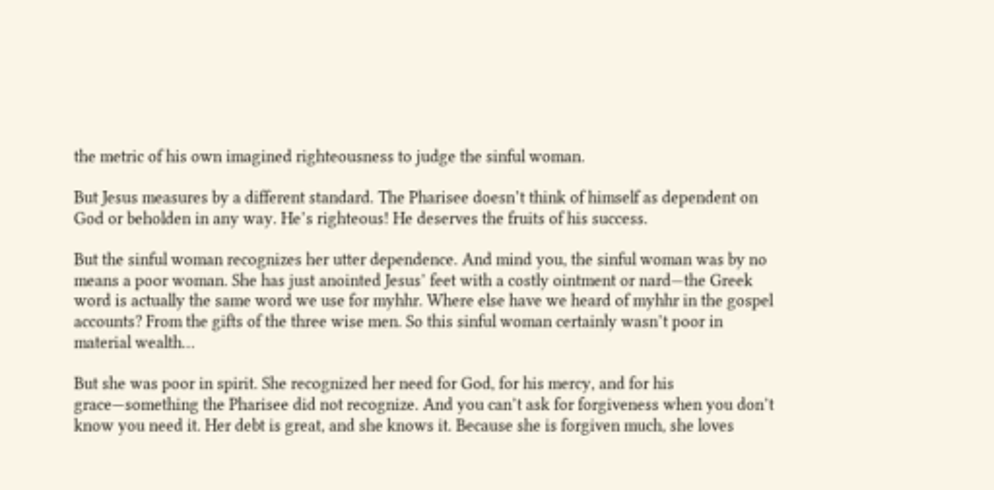the metric of his own imagined righteousness to judge the sinful woman.

But Jesus measures by a different standard. The Pharisee doesn’t think of himself as dependent on God or beholden in any way. He’s righteous! He deserves the fruits of his success.

But the sinful woman recognizes her utter dependence. And mind you, the sinful woman was by no means a poor woman. She has just anointed Jesus’ feet with a costly ointment or nard—the Greek word is actually the same word we use for myhhr. Where else have we heard of myhhr in the gospel accounts? From the gifts of the three wise men. So this sinful woman certainly wasn’t poor in material wealth…

But she was poor in spirit. She recognized her need for God, for his mercy, and for his grace—something the Pharisee did not recognize. And you can’t ask for forgiveness when you don’t know you need it. Her debt is great, and she knows it. Because she is forgiven much, she loves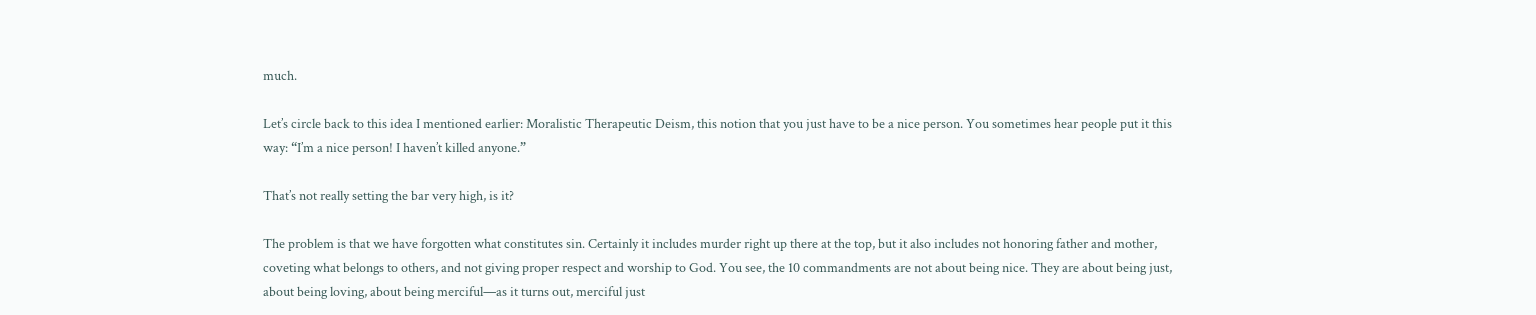much.

Let’s circle back to this idea I mentioned earlier: Moralistic Therapeutic Deism, this notion that you just have to be a nice person. You sometimes hear people put it this way: “I’m a nice person! I haven’t killed anyone.”

That’s not really setting the bar very high, is it?

The problem is that we have forgotten what constitutes sin. Certainly it includes murder right up there at the top, but it also includes not honoring father and mother, coveting what belongs to others, and not giving proper respect and worship to God. You see, the 10 commandments are not about being nice. They are about being just, about being loving, about being merciful—as it turns out, merciful just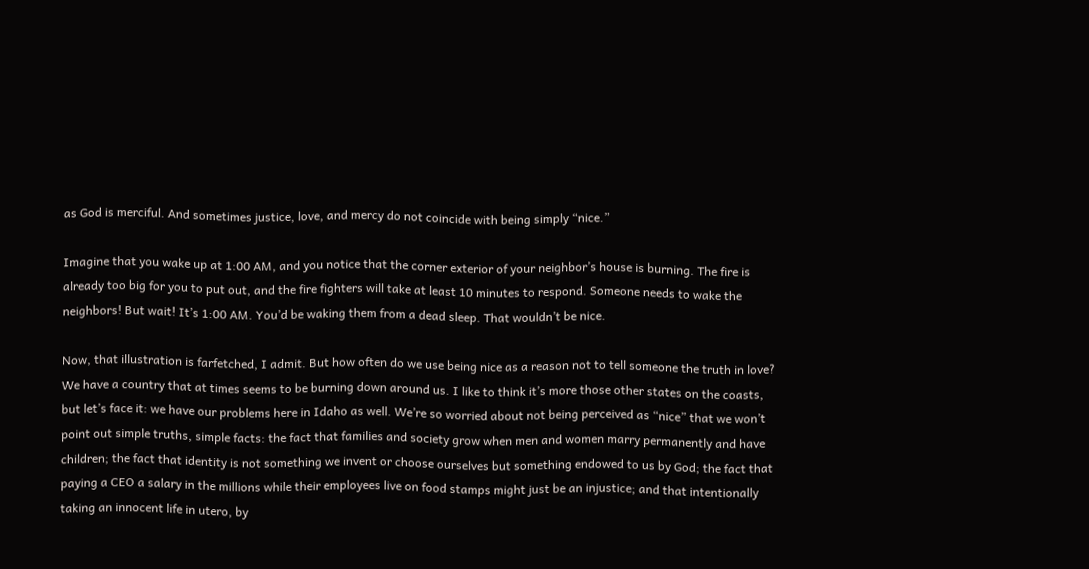as God is merciful. And sometimes justice, love, and mercy do not coincide with being simply “nice.”

Imagine that you wake up at 1:00 AM, and you notice that the corner exterior of your neighbor’s house is burning. The fire is already too big for you to put out, and the fire fighters will take at least 10 minutes to respond. Someone needs to wake the neighbors! But wait! It’s 1:00 AM. You’d be waking them from a dead sleep. That wouldn’t be nice.

Now, that illustration is farfetched, I admit. But how often do we use being nice as a reason not to tell someone the truth in love? We have a country that at times seems to be burning down around us. I like to think it’s more those other states on the coasts, but let’s face it: we have our problems here in Idaho as well. We’re so worried about not being perceived as “nice” that we won’t point out simple truths, simple facts: the fact that families and society grow when men and women marry permanently and have children; the fact that identity is not something we invent or choose ourselves but something endowed to us by God; the fact that paying a CEO a salary in the millions while their employees live on food stamps might just be an injustice; and that intentionally taking an innocent life in utero, by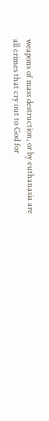weapons of mass destruction, or by euthanasia are all crimes that cry out to God for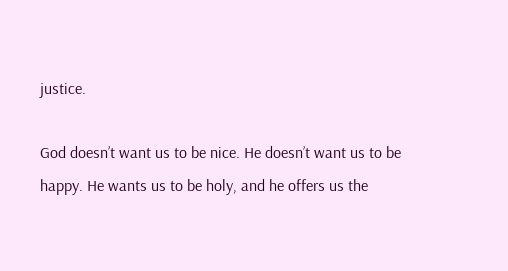justice.

God doesn’t want us to be nice. He doesn’t want us to be happy. He wants us to be holy, and he offers us the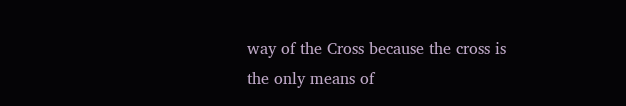way of the Cross because the cross is the only means of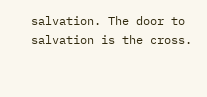salvation. The door to salvation is the cross.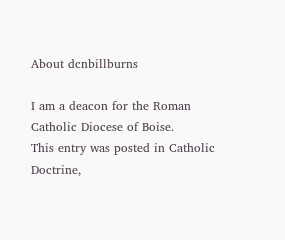About dcnbillburns

I am a deacon for the Roman Catholic Diocese of Boise.
This entry was posted in Catholic Doctrine,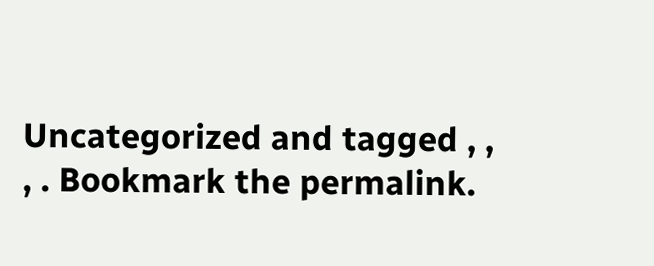Uncategorized and tagged , , , . Bookmark the permalink.